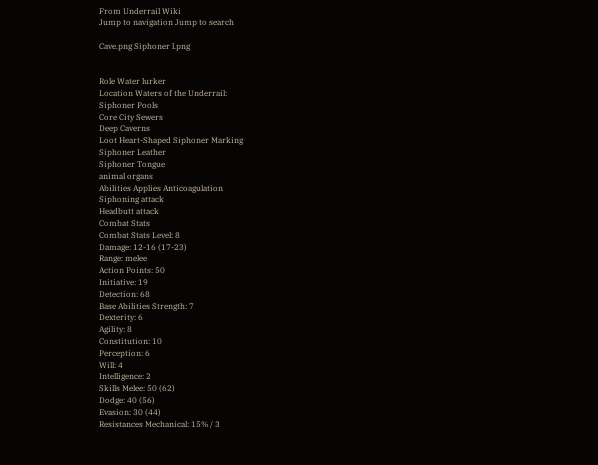From Underrail Wiki
Jump to navigation Jump to search

Cave.png Siphoner l.png


Role Water lurker
Location Waters of the Underrail:
Siphoner Pools
Core City Sewers
Deep Caverns
Loot Heart-Shaped Siphoner Marking
Siphoner Leather
Siphoner Tongue
animal organs
Abilities Applies Anticoagulation
Siphoning attack
Headbutt attack
Combat Stats
Combat Stats Level: 8
Damage: 12-16 (17-23)
Range: melee
Action Points: 50
Initiative: 19
Detection: 68
Base Abilities Strength: 7
Dexterity: 6
Agility: 8
Constitution: 10
Perception: 6
Will: 4
Intelligence: 2
Skills Melee: 50 (62)
Dodge: 40 (56)
Evasion: 30 (44)
Resistances Mechanical: 15% / 3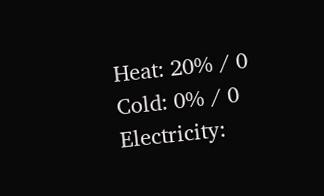Heat: 20% / 0
Cold: 0% / 0
Electricity: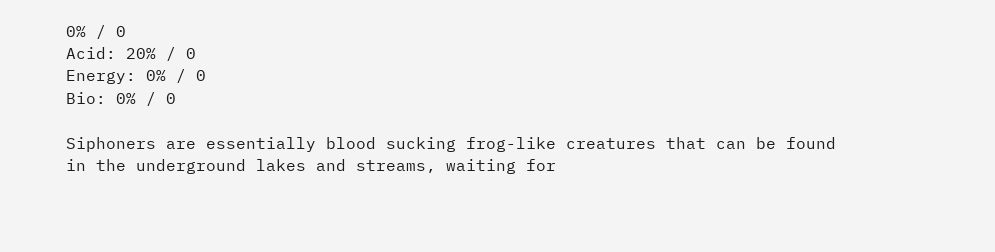0% / 0
Acid: 20% / 0
Energy: 0% / 0
Bio: 0% / 0

Siphoners are essentially blood sucking frog-like creatures that can be found in the underground lakes and streams, waiting for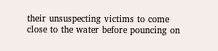their unsuspecting victims to come close to the water before pouncing on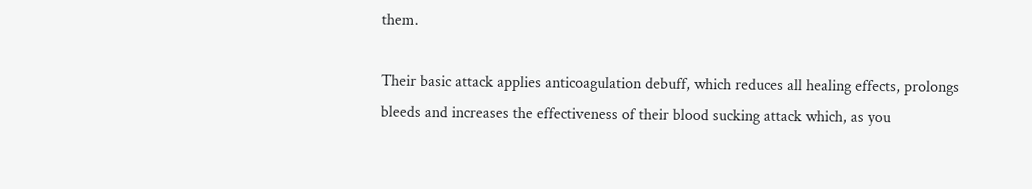them.

Their basic attack applies anticoagulation debuff, which reduces all healing effects, prolongs bleeds and increases the effectiveness of their blood sucking attack which, as you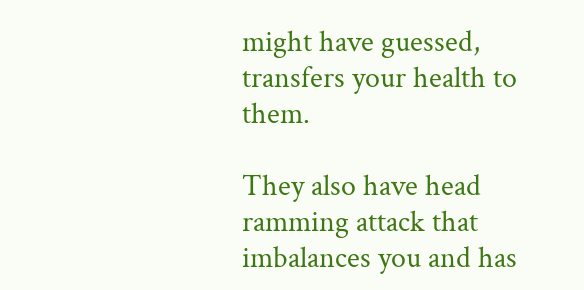might have guessed, transfers your health to them.

They also have head ramming attack that imbalances you and has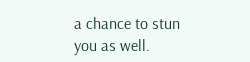a chance to stun you as well.